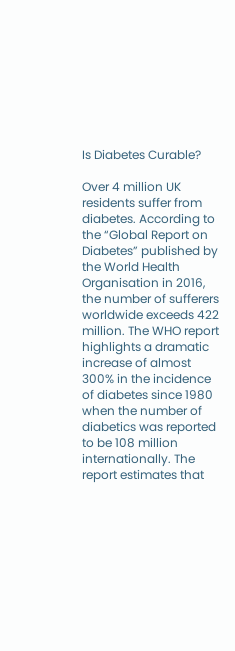Is Diabetes Curable?

Over 4 million UK residents suffer from diabetes. According to the “Global Report on Diabetes” published by the World Health Organisation in 2016, the number of sufferers worldwide exceeds 422 million. The WHO report highlights a dramatic increase of almost 300% in the incidence of diabetes since 1980 when the number of diabetics was reported to be 108 million internationally. The report estimates that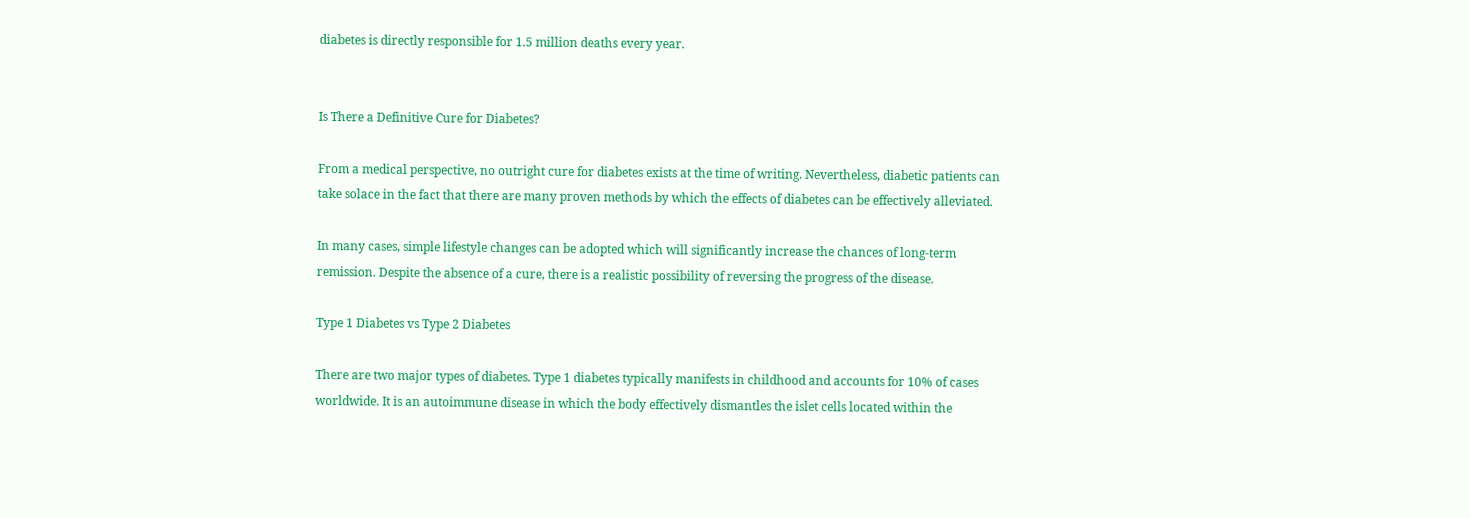diabetes is directly responsible for 1.5 million deaths every year.


Is There a Definitive Cure for Diabetes?

From a medical perspective, no outright cure for diabetes exists at the time of writing. Nevertheless, diabetic patients can take solace in the fact that there are many proven methods by which the effects of diabetes can be effectively alleviated.

In many cases, simple lifestyle changes can be adopted which will significantly increase the chances of long-term remission. Despite the absence of a cure, there is a realistic possibility of reversing the progress of the disease.

Type 1 Diabetes vs Type 2 Diabetes

There are two major types of diabetes. Type 1 diabetes typically manifests in childhood and accounts for 10% of cases worldwide. It is an autoimmune disease in which the body effectively dismantles the islet cells located within the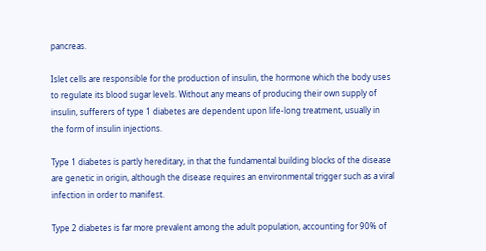pancreas.

Islet cells are responsible for the production of insulin, the hormone which the body uses to regulate its blood sugar levels. Without any means of producing their own supply of insulin, sufferers of type 1 diabetes are dependent upon life-long treatment, usually in the form of insulin injections.

Type 1 diabetes is partly hereditary, in that the fundamental building blocks of the disease are genetic in origin, although the disease requires an environmental trigger such as a viral infection in order to manifest.

Type 2 diabetes is far more prevalent among the adult population, accounting for 90% of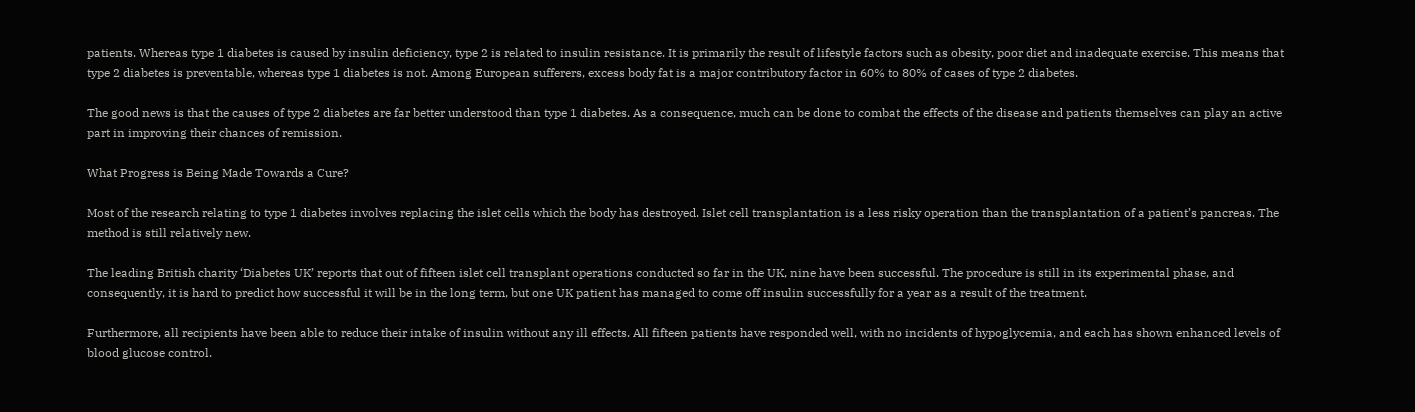patients. Whereas type 1 diabetes is caused by insulin deficiency, type 2 is related to insulin resistance. It is primarily the result of lifestyle factors such as obesity, poor diet and inadequate exercise. This means that type 2 diabetes is preventable, whereas type 1 diabetes is not. Among European sufferers, excess body fat is a major contributory factor in 60% to 80% of cases of type 2 diabetes.

The good news is that the causes of type 2 diabetes are far better understood than type 1 diabetes. As a consequence, much can be done to combat the effects of the disease and patients themselves can play an active part in improving their chances of remission.

What Progress is Being Made Towards a Cure?

Most of the research relating to type 1 diabetes involves replacing the islet cells which the body has destroyed. Islet cell transplantation is a less risky operation than the transplantation of a patient’s pancreas. The method is still relatively new.

The leading British charity ‘Diabetes UK’ reports that out of fifteen islet cell transplant operations conducted so far in the UK, nine have been successful. The procedure is still in its experimental phase, and consequently, it is hard to predict how successful it will be in the long term, but one UK patient has managed to come off insulin successfully for a year as a result of the treatment.

Furthermore, all recipients have been able to reduce their intake of insulin without any ill effects. All fifteen patients have responded well, with no incidents of hypoglycemia, and each has shown enhanced levels of blood glucose control.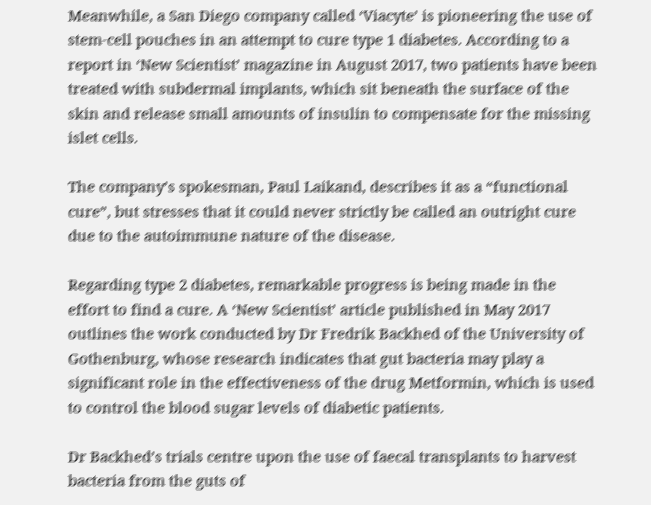Meanwhile, a San Diego company called ‘Viacyte’ is pioneering the use of stem-cell pouches in an attempt to cure type 1 diabetes. According to a report in ‘New Scientist’ magazine in August 2017, two patients have been treated with subdermal implants, which sit beneath the surface of the skin and release small amounts of insulin to compensate for the missing islet cells.

The company’s spokesman, Paul Laikand, describes it as a “functional cure”, but stresses that it could never strictly be called an outright cure due to the autoimmune nature of the disease.

Regarding type 2 diabetes, remarkable progress is being made in the effort to find a cure. A ‘New Scientist’ article published in May 2017 outlines the work conducted by Dr Fredrik Backhed of the University of Gothenburg, whose research indicates that gut bacteria may play a significant role in the effectiveness of the drug Metformin, which is used to control the blood sugar levels of diabetic patients.

Dr Backhed’s trials centre upon the use of faecal transplants to harvest bacteria from the guts of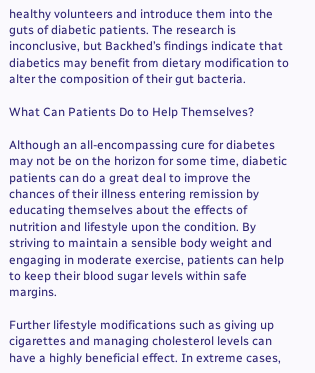healthy volunteers and introduce them into the guts of diabetic patients. The research is inconclusive, but Backhed’s findings indicate that diabetics may benefit from dietary modification to alter the composition of their gut bacteria.

What Can Patients Do to Help Themselves?

Although an all-encompassing cure for diabetes may not be on the horizon for some time, diabetic patients can do a great deal to improve the chances of their illness entering remission by educating themselves about the effects of nutrition and lifestyle upon the condition. By striving to maintain a sensible body weight and engaging in moderate exercise, patients can help to keep their blood sugar levels within safe margins.

Further lifestyle modifications such as giving up cigarettes and managing cholesterol levels can have a highly beneficial effect. In extreme cases,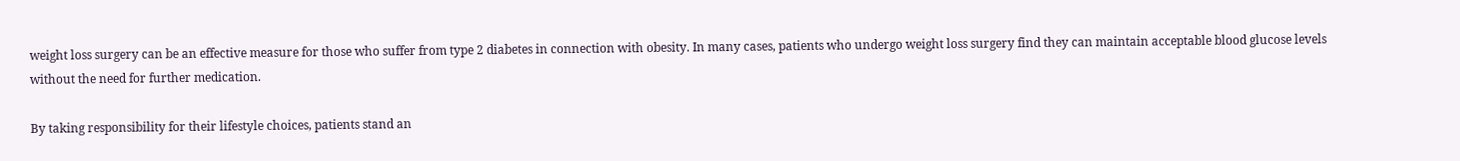weight loss surgery can be an effective measure for those who suffer from type 2 diabetes in connection with obesity. In many cases, patients who undergo weight loss surgery find they can maintain acceptable blood glucose levels without the need for further medication.

By taking responsibility for their lifestyle choices, patients stand an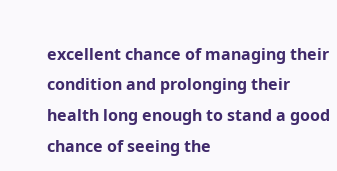excellent chance of managing their condition and prolonging their health long enough to stand a good chance of seeing the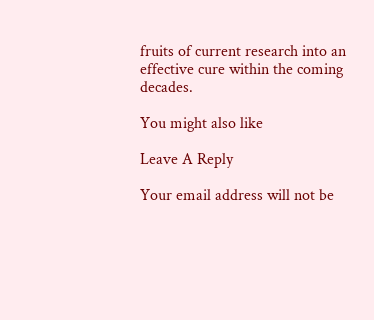fruits of current research into an effective cure within the coming decades.

You might also like

Leave A Reply

Your email address will not be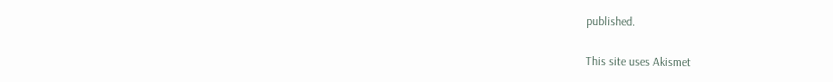published.

This site uses Akismet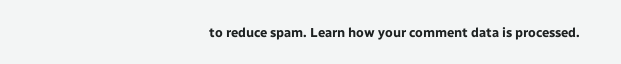to reduce spam. Learn how your comment data is processed.